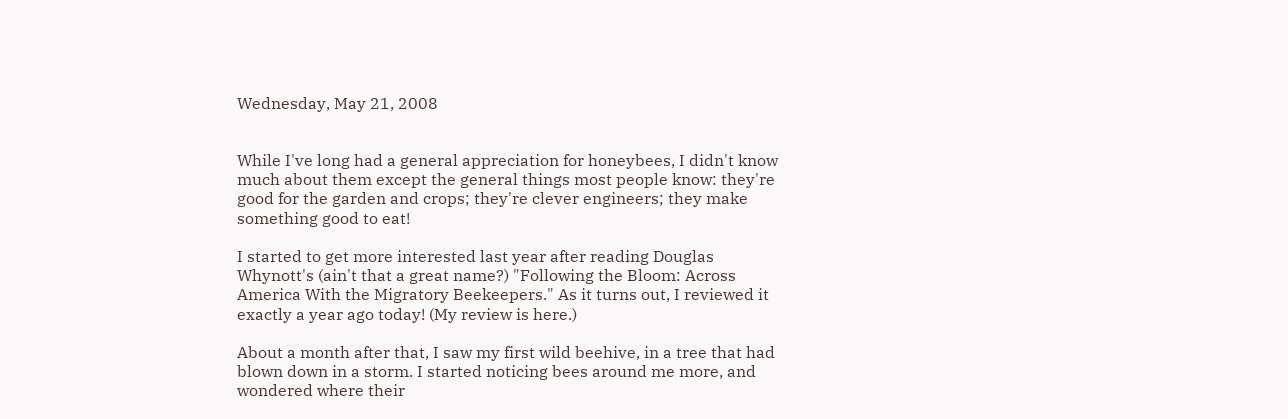Wednesday, May 21, 2008


While I've long had a general appreciation for honeybees, I didn't know much about them except the general things most people know: they're good for the garden and crops; they're clever engineers; they make something good to eat!

I started to get more interested last year after reading Douglas Whynott's (ain't that a great name?) "Following the Bloom: Across America With the Migratory Beekeepers." As it turns out, I reviewed it exactly a year ago today! (My review is here.)

About a month after that, I saw my first wild beehive, in a tree that had blown down in a storm. I started noticing bees around me more, and wondered where their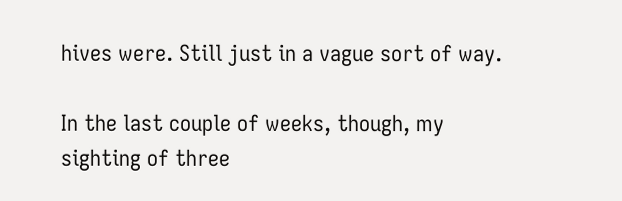hives were. Still just in a vague sort of way.

In the last couple of weeks, though, my sighting of three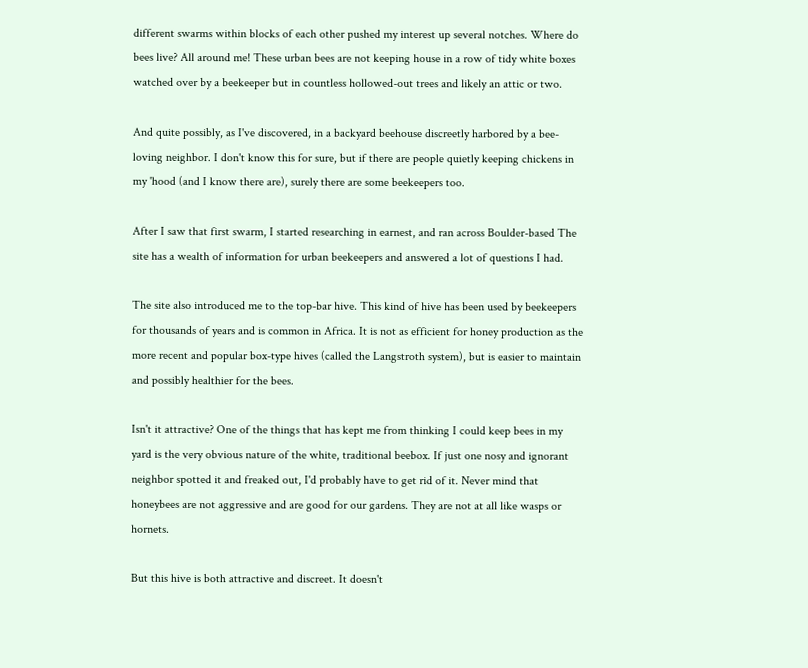different swarms within blocks of each other pushed my interest up several notches. Where do bees live? All around me! These urban bees are not keeping house in a row of tidy white boxes watched over by a beekeeper but in countless hollowed-out trees and likely an attic or two.

And quite possibly, as I've discovered, in a backyard beehouse discreetly harbored by a bee-loving neighbor. I don't know this for sure, but if there are people quietly keeping chickens in my 'hood (and I know there are), surely there are some beekeepers too.

After I saw that first swarm, I started researching in earnest, and ran across Boulder-based The site has a wealth of information for urban beekeepers and answered a lot of questions I had.

The site also introduced me to the top-bar hive. This kind of hive has been used by beekeepers for thousands of years and is common in Africa. It is not as efficient for honey production as the more recent and popular box-type hives (called the Langstroth system), but is easier to maintain and possibly healthier for the bees.

Isn't it attractive? One of the things that has kept me from thinking I could keep bees in my yard is the very obvious nature of the white, traditional beebox. If just one nosy and ignorant neighbor spotted it and freaked out, I'd probably have to get rid of it. Never mind that honeybees are not aggressive and are good for our gardens. They are not at all like wasps or hornets.

But this hive is both attractive and discreet. It doesn't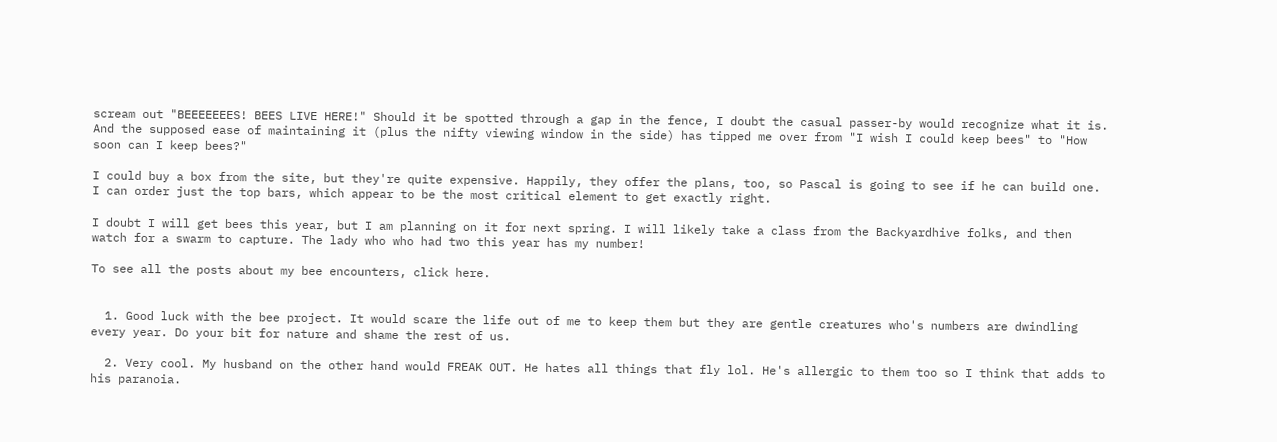scream out "BEEEEEEES! BEES LIVE HERE!" Should it be spotted through a gap in the fence, I doubt the casual passer-by would recognize what it is. And the supposed ease of maintaining it (plus the nifty viewing window in the side) has tipped me over from "I wish I could keep bees" to "How soon can I keep bees?"

I could buy a box from the site, but they're quite expensive. Happily, they offer the plans, too, so Pascal is going to see if he can build one. I can order just the top bars, which appear to be the most critical element to get exactly right.

I doubt I will get bees this year, but I am planning on it for next spring. I will likely take a class from the Backyardhive folks, and then watch for a swarm to capture. The lady who who had two this year has my number!

To see all the posts about my bee encounters, click here.


  1. Good luck with the bee project. It would scare the life out of me to keep them but they are gentle creatures who's numbers are dwindling every year. Do your bit for nature and shame the rest of us.

  2. Very cool. My husband on the other hand would FREAK OUT. He hates all things that fly lol. He's allergic to them too so I think that adds to his paranoia.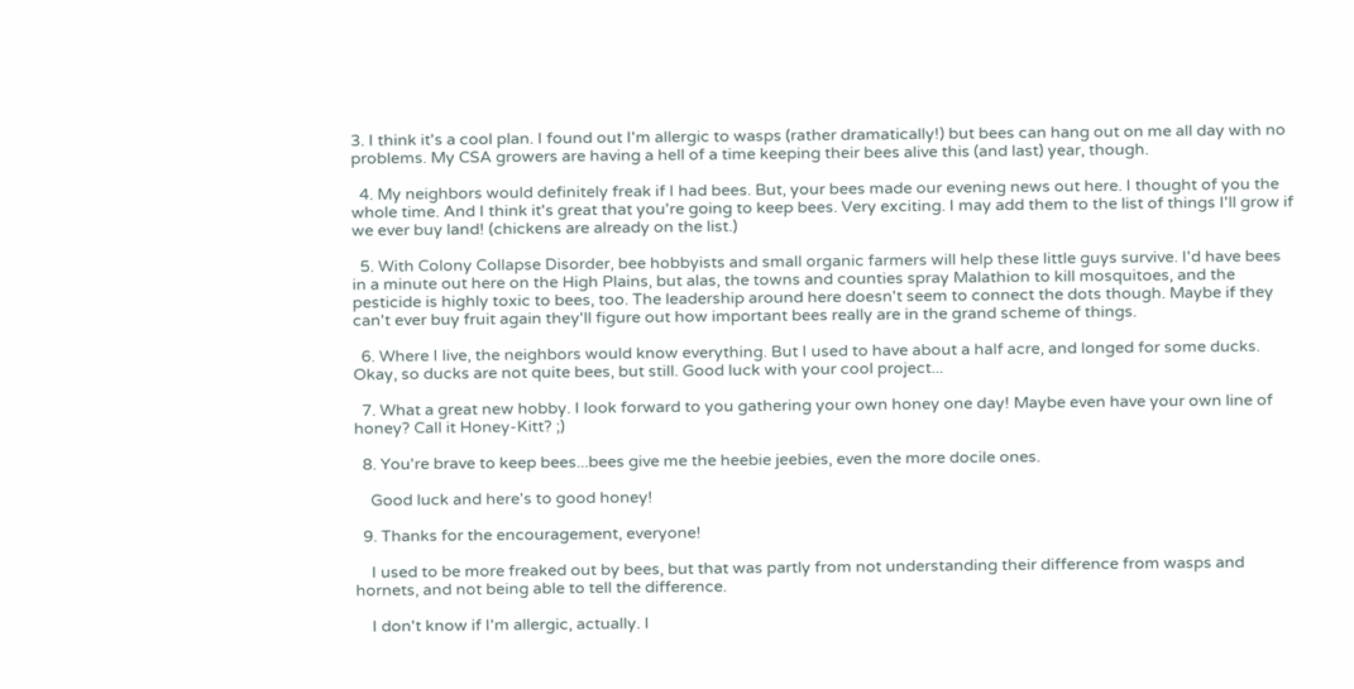3. I think it's a cool plan. I found out I'm allergic to wasps (rather dramatically!) but bees can hang out on me all day with no problems. My CSA growers are having a hell of a time keeping their bees alive this (and last) year, though.

  4. My neighbors would definitely freak if I had bees. But, your bees made our evening news out here. I thought of you the whole time. And I think it's great that you're going to keep bees. Very exciting. I may add them to the list of things I'll grow if we ever buy land! (chickens are already on the list.)

  5. With Colony Collapse Disorder, bee hobbyists and small organic farmers will help these little guys survive. I'd have bees in a minute out here on the High Plains, but alas, the towns and counties spray Malathion to kill mosquitoes, and the pesticide is highly toxic to bees, too. The leadership around here doesn't seem to connect the dots though. Maybe if they can't ever buy fruit again they'll figure out how important bees really are in the grand scheme of things.

  6. Where I live, the neighbors would know everything. But I used to have about a half acre, and longed for some ducks. Okay, so ducks are not quite bees, but still. Good luck with your cool project...

  7. What a great new hobby. I look forward to you gathering your own honey one day! Maybe even have your own line of honey? Call it Honey-Kitt? ;)

  8. You're brave to keep bees...bees give me the heebie jeebies, even the more docile ones.

    Good luck and here's to good honey!

  9. Thanks for the encouragement, everyone!

    I used to be more freaked out by bees, but that was partly from not understanding their difference from wasps and hornets, and not being able to tell the difference.

    I don't know if I'm allergic, actually. I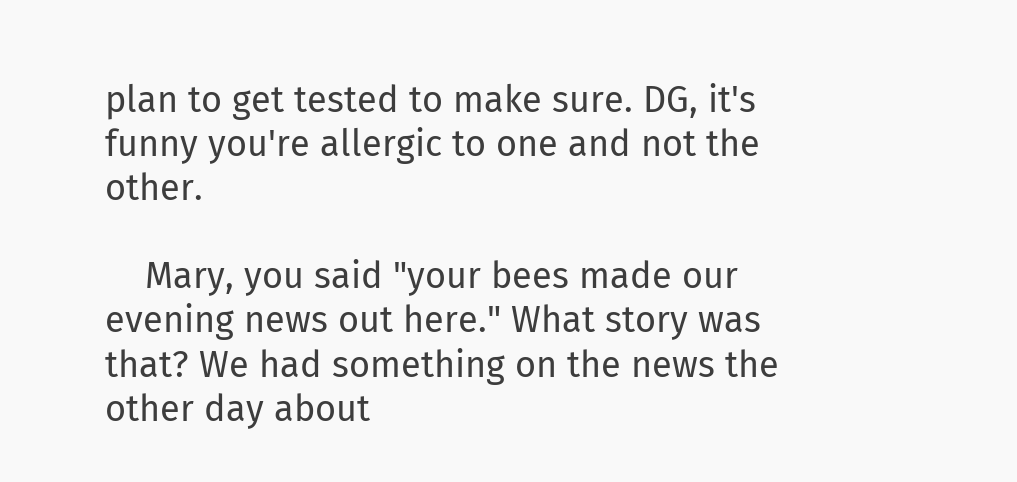plan to get tested to make sure. DG, it's funny you're allergic to one and not the other.

    Mary, you said "your bees made our evening news out here." What story was that? We had something on the news the other day about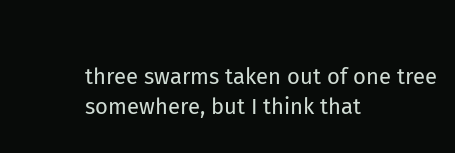three swarms taken out of one tree somewhere, but I think that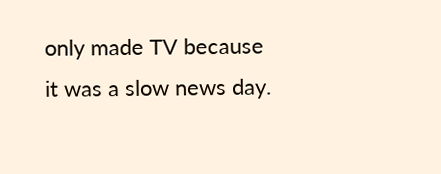only made TV because it was a slow news day.